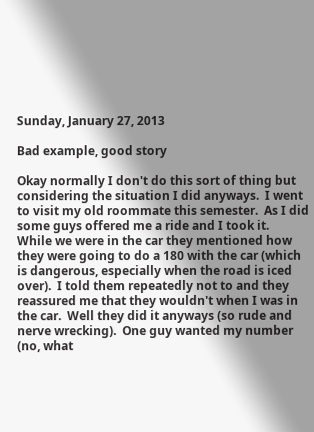Sunday, January 27, 2013

Bad example, good story

Okay normally I don't do this sort of thing but considering the situation I did anyways.  I went to visit my old roommate this semester.  As I did some guys offered me a ride and I took it.  While we were in the car they mentioned how they were going to do a 180 with the car (which is dangerous, especially when the road is iced over).  I told them repeatedly not to and they reassured me that they wouldn't when I was in the car.  Well they did it anyways (so rude and nerve wrecking).  One guy wanted my number (no, what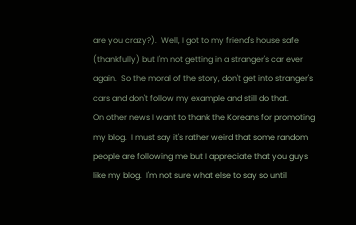are you crazy?).  Well, I got to my friend's house safe (thankfully) but I'm not getting in a stranger's car ever again.  So the moral of the story, don't get into stranger's cars and don't follow my example and still do that.
On other news I want to thank the Koreans for promoting my blog.  I must say it's rather weird that some random people are following me but I appreciate that you guys like my blog.  I'm not sure what else to say so until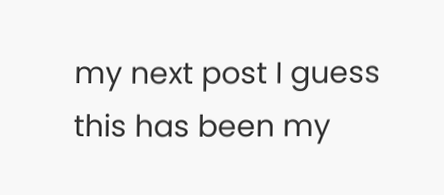my next post I guess this has been my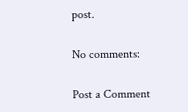post.

No comments:

Post a Comment